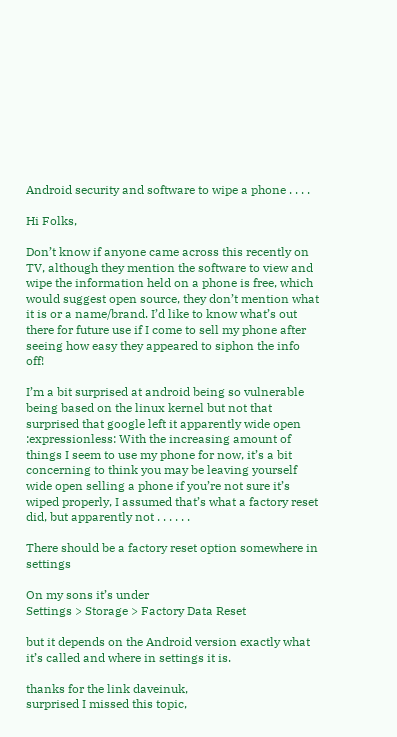Android security and software to wipe a phone . . . .

Hi Folks,

Don’t know if anyone came across this recently on TV, although they mention the software to view and wipe the information held on a phone is free, which would suggest open source, they don’t mention what it is or a name/brand. I’d like to know what’s out there for future use if I come to sell my phone after seeing how easy they appeared to siphon the info off!

I’m a bit surprised at android being so vulnerable being based on the linux kernel but not that surprised that google left it apparently wide open :expressionless: With the increasing amount of things I seem to use my phone for now, it’s a bit concerning to think you may be leaving yourself wide open selling a phone if you’re not sure it’s wiped properly, I assumed that’s what a factory reset did, but apparently not . . . . . .

There should be a factory reset option somewhere in settings

On my sons it’s under
Settings > Storage > Factory Data Reset

but it depends on the Android version exactly what it’s called and where in settings it is.

thanks for the link daveinuk,
surprised I missed this topic,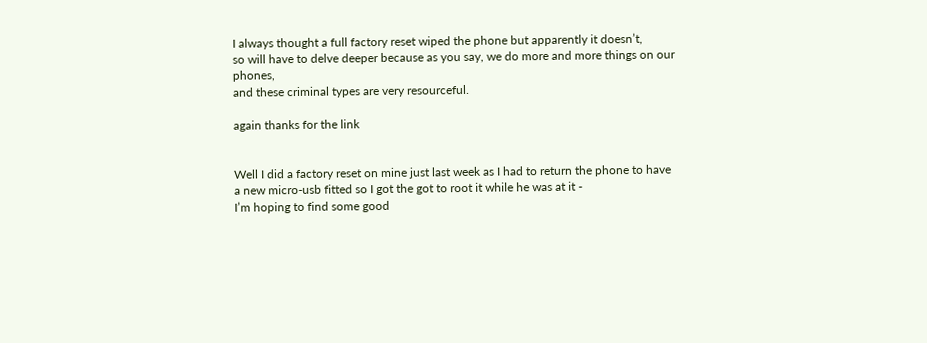I always thought a full factory reset wiped the phone but apparently it doesn’t,
so will have to delve deeper because as you say, we do more and more things on our phones,
and these criminal types are very resourceful.

again thanks for the link


Well I did a factory reset on mine just last week as I had to return the phone to have a new micro-usb fitted so I got the got to root it while he was at it -
I’m hoping to find some good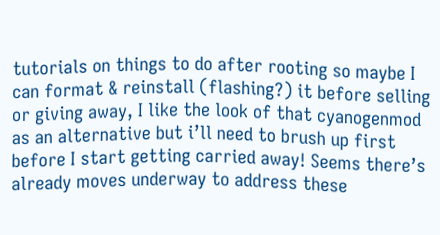tutorials on things to do after rooting so maybe I can format & reinstall (flashing?) it before selling or giving away, I like the look of that cyanogenmod as an alternative but i’ll need to brush up first before I start getting carried away! Seems there’s already moves underway to address these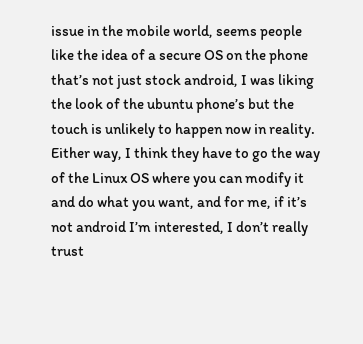issue in the mobile world, seems people like the idea of a secure OS on the phone that’s not just stock android, I was liking the look of the ubuntu phone’s but the touch is unlikely to happen now in reality. Either way, I think they have to go the way of the Linux OS where you can modify it and do what you want, and for me, if it’s not android I’m interested, I don’t really trust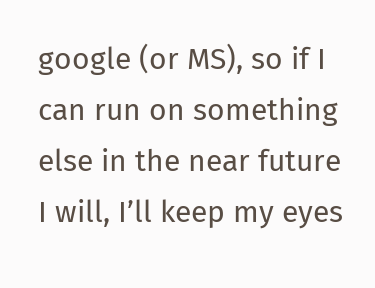google (or MS), so if I can run on something else in the near future I will, I’ll keep my eyes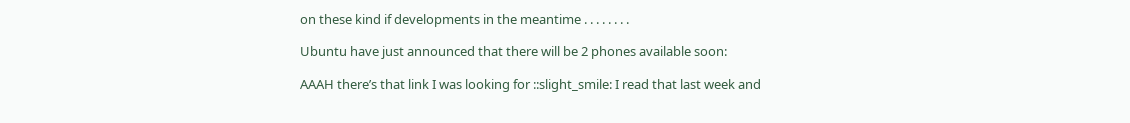on these kind if developments in the meantime . . . . . . . .

Ubuntu have just announced that there will be 2 phones available soon:

AAAH there’s that link I was looking for ::slight_smile: I read that last week and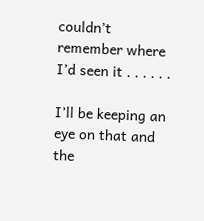couldn’t remember where I’d seen it . . . . . .

I’ll be keeping an eye on that and the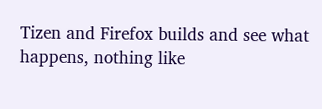Tizen and Firefox builds and see what happens, nothing like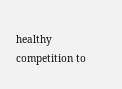healthy competition to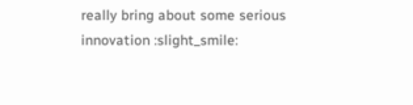really bring about some serious innovation :slight_smile: